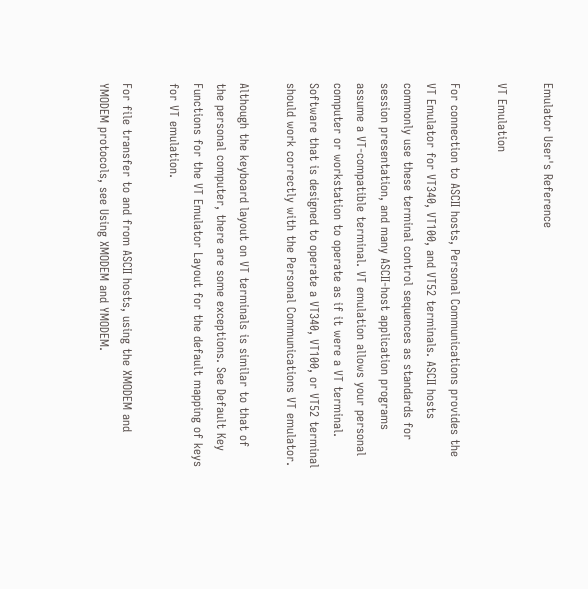Emulator User's Reference

VT Emulation

For connection to ASCII hosts, Personal Communications provides the VT Emulator for VT340, VT100, and VT52 terminals. ASCII hosts commonly use these terminal control sequences as standards for session presentation, and many ASCII-host application programs assume a VT-compatible terminal. VT emulation allows your personal computer or workstation to operate as if it were a VT terminal. Software that is designed to operate a VT340, VT100, or VT52 terminal should work correctly with the Personal Communications VT emulator.

Although the keyboard layout on VT terminals is similar to that of the personal computer, there are some exceptions. See Default Key Functions for the VT Emulator Layout for the default mapping of keys for VT emulation.

For file transfer to and from ASCII hosts, using the XMODEM and YMODEM protocols, see Using XMODEM and YMODEM.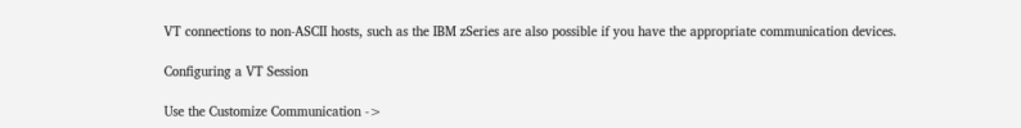VT connections to non-ASCII hosts, such as the IBM zSeries are also possible if you have the appropriate communication devices.

Configuring a VT Session

Use the Customize Communication ->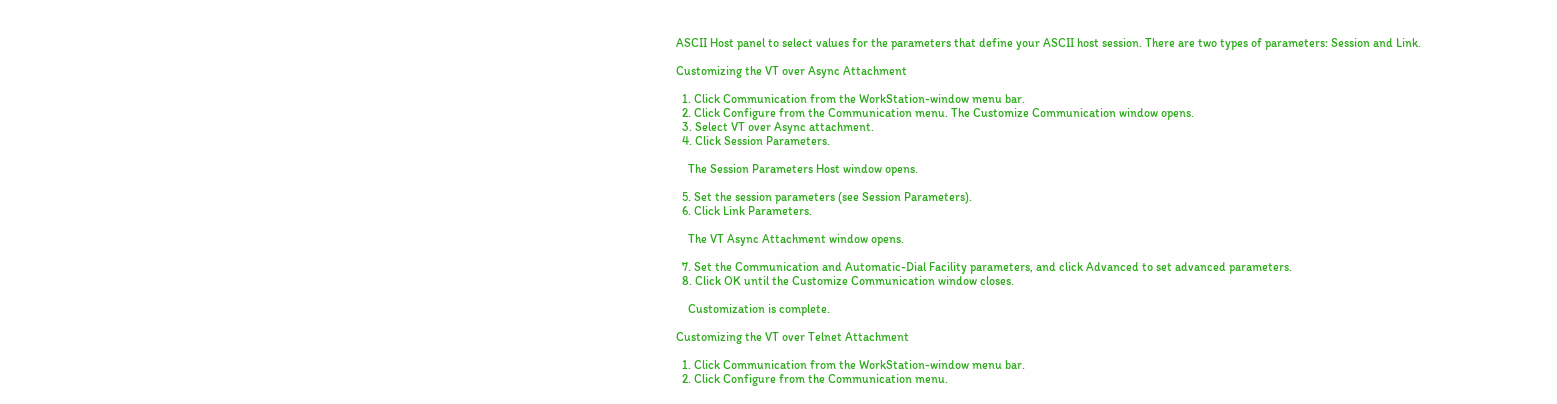ASCII Host panel to select values for the parameters that define your ASCII host session. There are two types of parameters: Session and Link.

Customizing the VT over Async Attachment

  1. Click Communication from the WorkStation-window menu bar.
  2. Click Configure from the Communication menu. The Customize Communication window opens.
  3. Select VT over Async attachment.
  4. Click Session Parameters.

    The Session Parameters Host window opens.

  5. Set the session parameters (see Session Parameters).
  6. Click Link Parameters.

    The VT Async Attachment window opens.

  7. Set the Communication and Automatic-Dial Facility parameters, and click Advanced to set advanced parameters.
  8. Click OK until the Customize Communication window closes.

    Customization is complete.

Customizing the VT over Telnet Attachment

  1. Click Communication from the WorkStation-window menu bar.
  2. Click Configure from the Communication menu.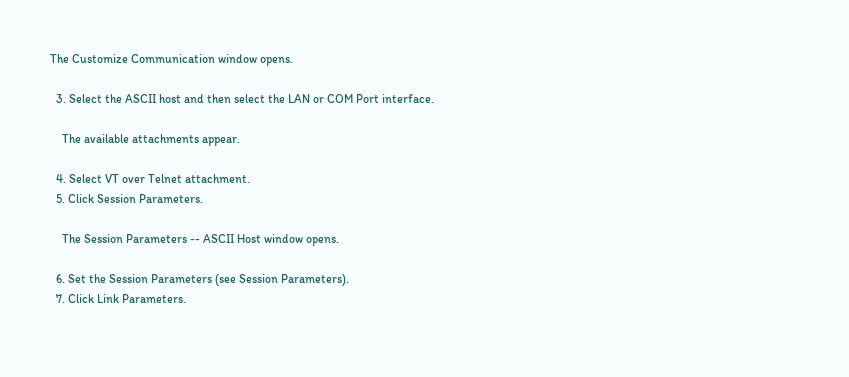The Customize Communication window opens.

  3. Select the ASCII host and then select the LAN or COM Port interface.

    The available attachments appear.

  4. Select VT over Telnet attachment.
  5. Click Session Parameters.

    The Session Parameters -- ASCII Host window opens.

  6. Set the Session Parameters (see Session Parameters).
  7. Click Link Parameters.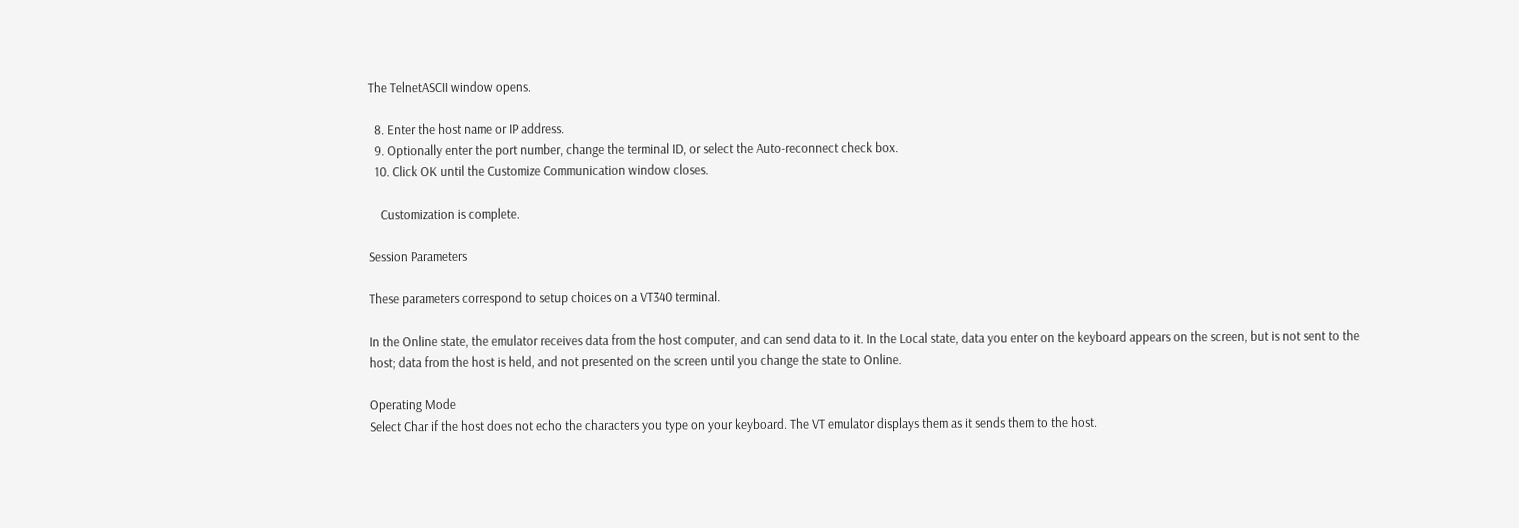The TelnetASCII window opens.

  8. Enter the host name or IP address.
  9. Optionally enter the port number, change the terminal ID, or select the Auto-reconnect check box.
  10. Click OK until the Customize Communication window closes.

    Customization is complete.

Session Parameters

These parameters correspond to setup choices on a VT340 terminal.

In the Online state, the emulator receives data from the host computer, and can send data to it. In the Local state, data you enter on the keyboard appears on the screen, but is not sent to the host; data from the host is held, and not presented on the screen until you change the state to Online.

Operating Mode
Select Char if the host does not echo the characters you type on your keyboard. The VT emulator displays them as it sends them to the host.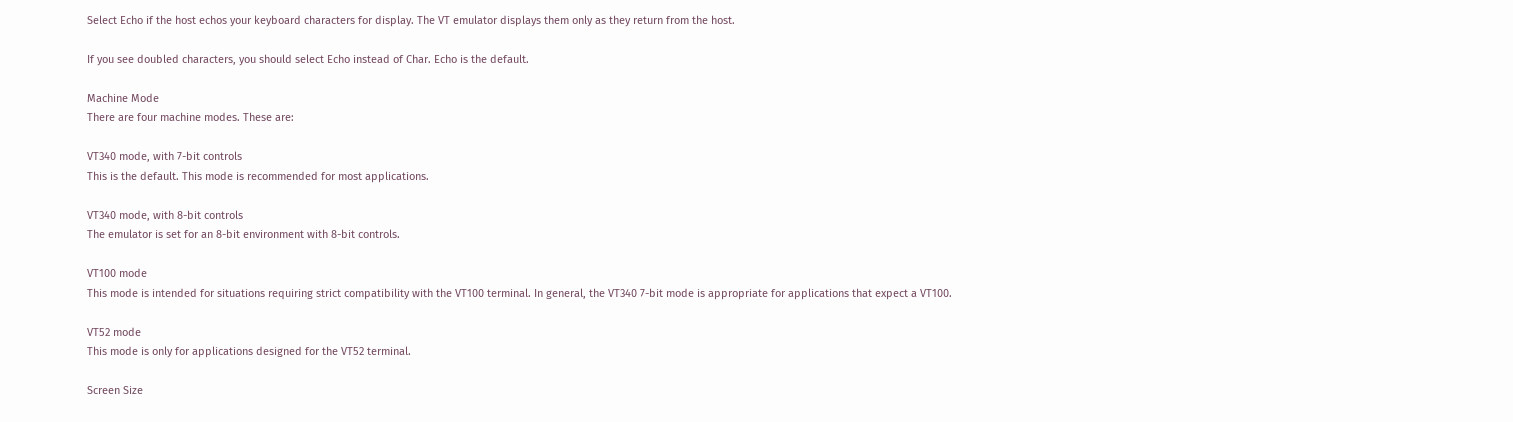Select Echo if the host echos your keyboard characters for display. The VT emulator displays them only as they return from the host.

If you see doubled characters, you should select Echo instead of Char. Echo is the default.

Machine Mode
There are four machine modes. These are:

VT340 mode, with 7-bit controls
This is the default. This mode is recommended for most applications.

VT340 mode, with 8-bit controls
The emulator is set for an 8-bit environment with 8-bit controls.

VT100 mode
This mode is intended for situations requiring strict compatibility with the VT100 terminal. In general, the VT340 7-bit mode is appropriate for applications that expect a VT100.

VT52 mode
This mode is only for applications designed for the VT52 terminal.

Screen Size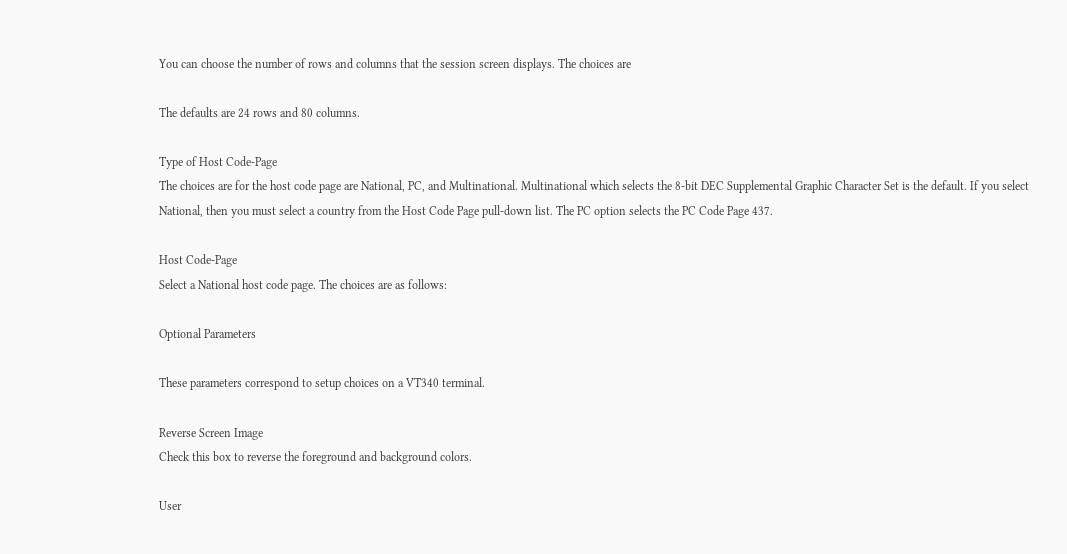You can choose the number of rows and columns that the session screen displays. The choices are

The defaults are 24 rows and 80 columns.

Type of Host Code-Page
The choices are for the host code page are National, PC, and Multinational. Multinational which selects the 8-bit DEC Supplemental Graphic Character Set is the default. If you select National, then you must select a country from the Host Code Page pull-down list. The PC option selects the PC Code Page 437.

Host Code-Page
Select a National host code page. The choices are as follows:

Optional Parameters

These parameters correspond to setup choices on a VT340 terminal.

Reverse Screen Image
Check this box to reverse the foreground and background colors.

User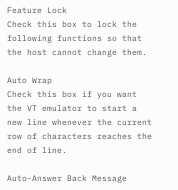Feature Lock
Check this box to lock the following functions so that the host cannot change them.

Auto Wrap
Check this box if you want the VT emulator to start a new line whenever the current row of characters reaches the end of line.

Auto-Answer Back Message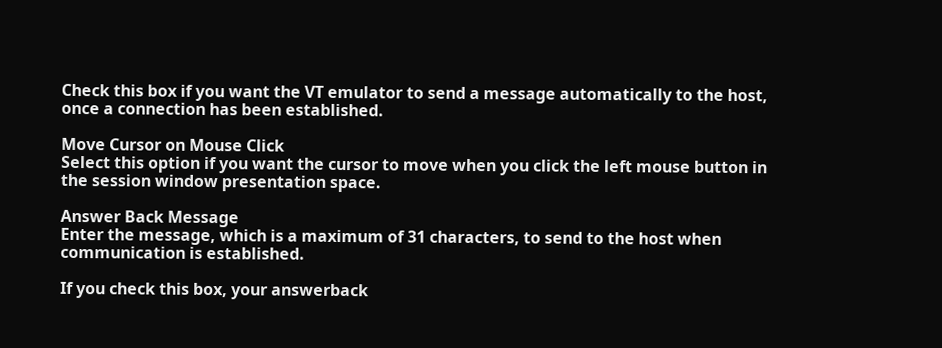Check this box if you want the VT emulator to send a message automatically to the host, once a connection has been established.

Move Cursor on Mouse Click
Select this option if you want the cursor to move when you click the left mouse button in the session window presentation space.

Answer Back Message
Enter the message, which is a maximum of 31 characters, to send to the host when communication is established.

If you check this box, your answerback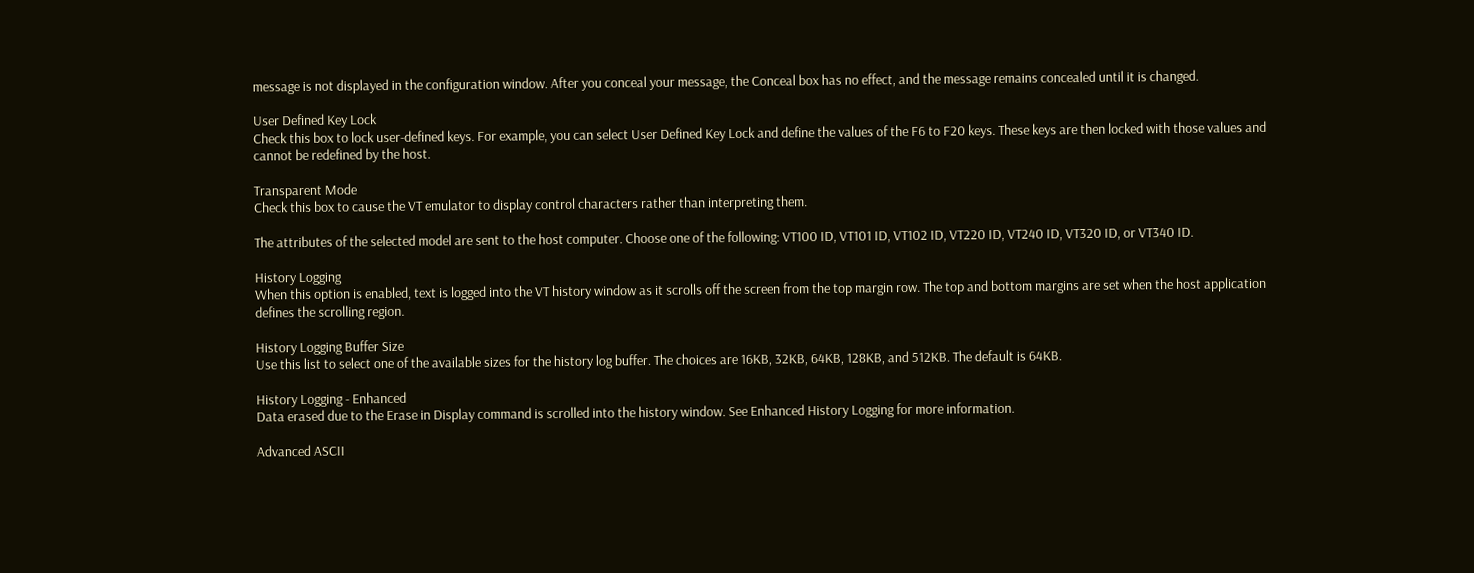message is not displayed in the configuration window. After you conceal your message, the Conceal box has no effect, and the message remains concealed until it is changed.

User Defined Key Lock
Check this box to lock user-defined keys. For example, you can select User Defined Key Lock and define the values of the F6 to F20 keys. These keys are then locked with those values and cannot be redefined by the host.

Transparent Mode
Check this box to cause the VT emulator to display control characters rather than interpreting them.

The attributes of the selected model are sent to the host computer. Choose one of the following: VT100 ID, VT101 ID, VT102 ID, VT220 ID, VT240 ID, VT320 ID, or VT340 ID.

History Logging
When this option is enabled, text is logged into the VT history window as it scrolls off the screen from the top margin row. The top and bottom margins are set when the host application defines the scrolling region.

History Logging Buffer Size
Use this list to select one of the available sizes for the history log buffer. The choices are 16KB, 32KB, 64KB, 128KB, and 512KB. The default is 64KB.

History Logging - Enhanced
Data erased due to the Erase in Display command is scrolled into the history window. See Enhanced History Logging for more information.

Advanced ASCII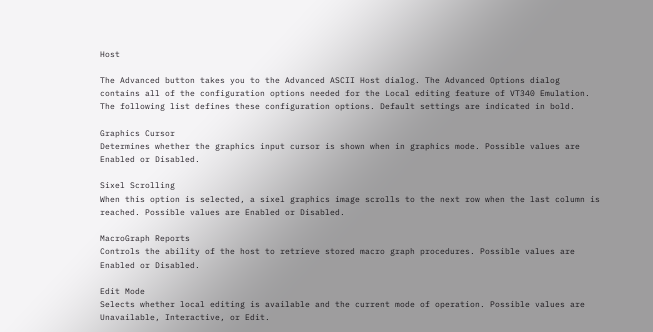Host

The Advanced button takes you to the Advanced ASCII Host dialog. The Advanced Options dialog contains all of the configuration options needed for the Local editing feature of VT340 Emulation. The following list defines these configuration options. Default settings are indicated in bold.

Graphics Cursor
Determines whether the graphics input cursor is shown when in graphics mode. Possible values are Enabled or Disabled.

Sixel Scrolling
When this option is selected, a sixel graphics image scrolls to the next row when the last column is reached. Possible values are Enabled or Disabled.

MacroGraph Reports
Controls the ability of the host to retrieve stored macro graph procedures. Possible values are Enabled or Disabled.

Edit Mode
Selects whether local editing is available and the current mode of operation. Possible values are Unavailable, Interactive, or Edit.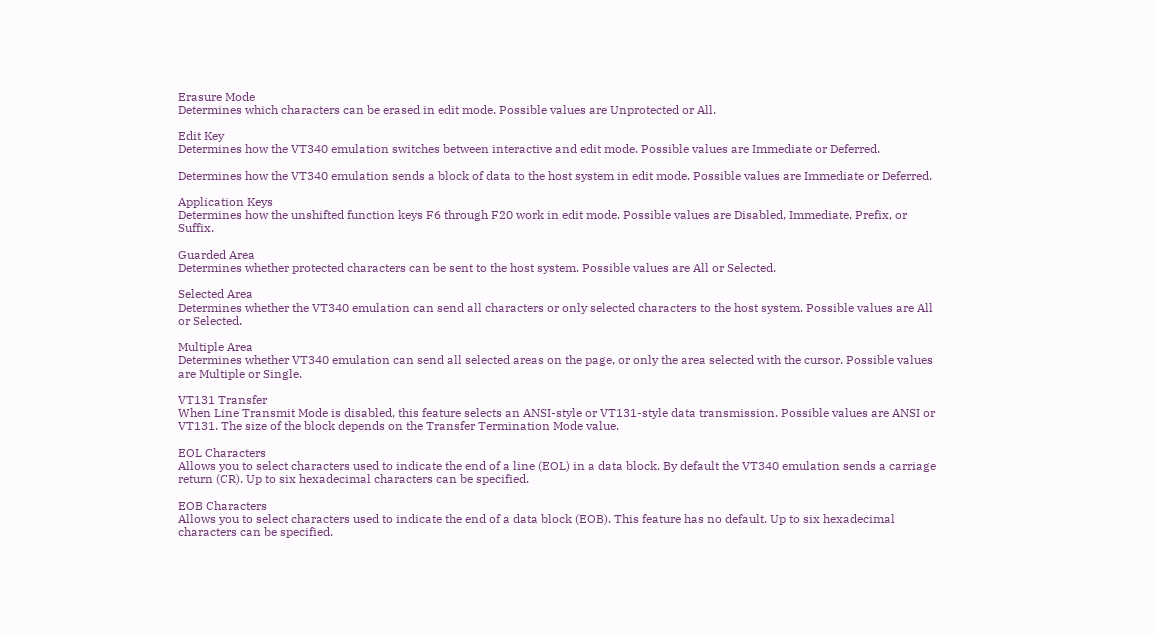Erasure Mode
Determines which characters can be erased in edit mode. Possible values are Unprotected or All.

Edit Key
Determines how the VT340 emulation switches between interactive and edit mode. Possible values are Immediate or Deferred.

Determines how the VT340 emulation sends a block of data to the host system in edit mode. Possible values are Immediate or Deferred.

Application Keys
Determines how the unshifted function keys F6 through F20 work in edit mode. Possible values are Disabled, Immediate, Prefix, or Suffix.

Guarded Area
Determines whether protected characters can be sent to the host system. Possible values are All or Selected.

Selected Area
Determines whether the VT340 emulation can send all characters or only selected characters to the host system. Possible values are All or Selected.

Multiple Area
Determines whether VT340 emulation can send all selected areas on the page, or only the area selected with the cursor. Possible values are Multiple or Single.

VT131 Transfer
When Line Transmit Mode is disabled, this feature selects an ANSI-style or VT131-style data transmission. Possible values are ANSI or VT131. The size of the block depends on the Transfer Termination Mode value.

EOL Characters
Allows you to select characters used to indicate the end of a line (EOL) in a data block. By default the VT340 emulation sends a carriage return (CR). Up to six hexadecimal characters can be specified.

EOB Characters
Allows you to select characters used to indicate the end of a data block (EOB). This feature has no default. Up to six hexadecimal characters can be specified.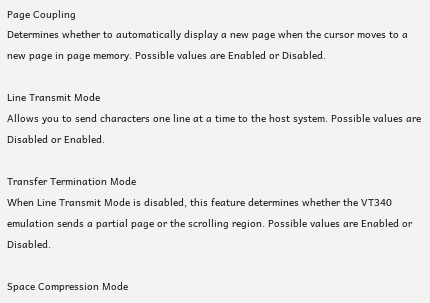Page Coupling
Determines whether to automatically display a new page when the cursor moves to a new page in page memory. Possible values are Enabled or Disabled.

Line Transmit Mode
Allows you to send characters one line at a time to the host system. Possible values are Disabled or Enabled.

Transfer Termination Mode
When Line Transmit Mode is disabled, this feature determines whether the VT340 emulation sends a partial page or the scrolling region. Possible values are Enabled or Disabled.

Space Compression Mode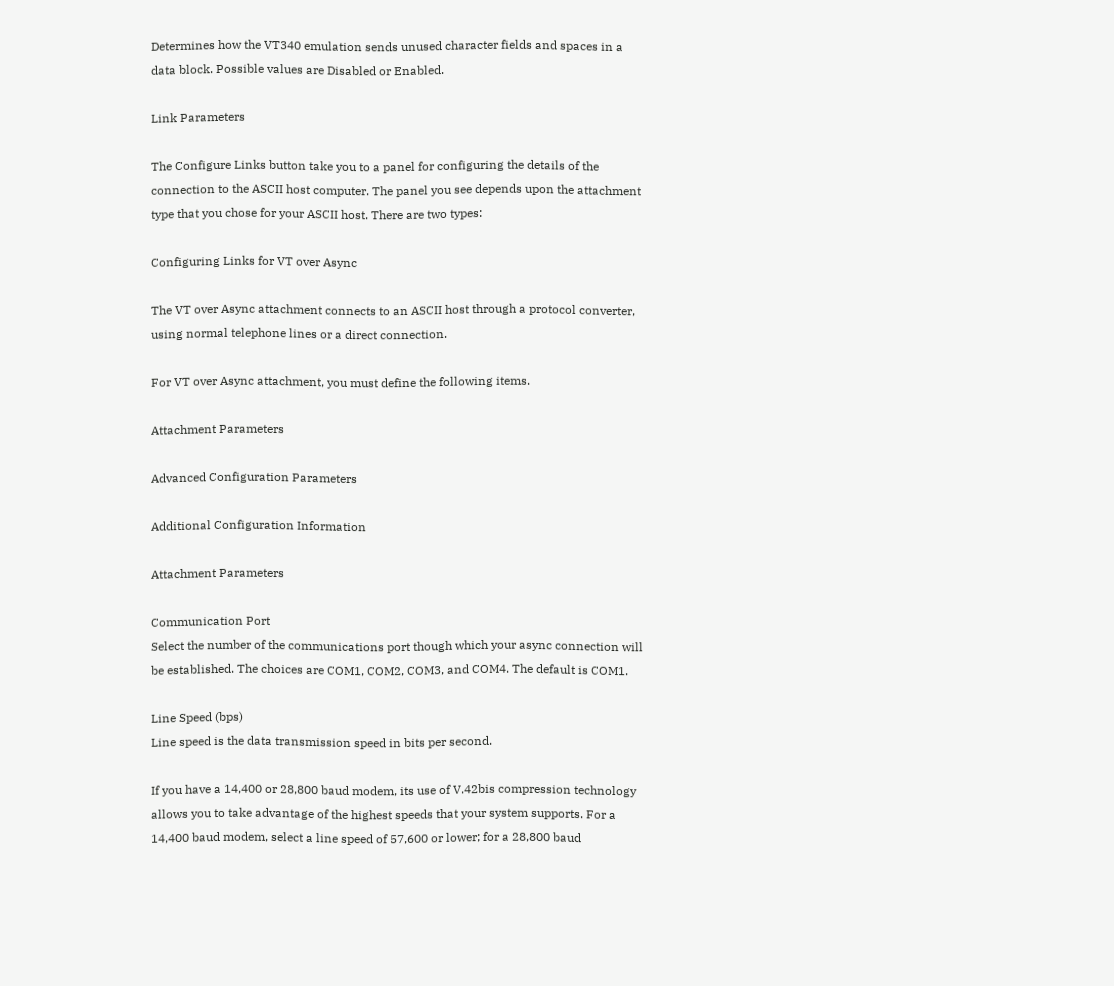Determines how the VT340 emulation sends unused character fields and spaces in a data block. Possible values are Disabled or Enabled.

Link Parameters

The Configure Links button take you to a panel for configuring the details of the connection to the ASCII host computer. The panel you see depends upon the attachment type that you chose for your ASCII host. There are two types:

Configuring Links for VT over Async

The VT over Async attachment connects to an ASCII host through a protocol converter, using normal telephone lines or a direct connection.

For VT over Async attachment, you must define the following items.

Attachment Parameters

Advanced Configuration Parameters

Additional Configuration Information

Attachment Parameters

Communication Port
Select the number of the communications port though which your async connection will be established. The choices are COM1, COM2, COM3, and COM4. The default is COM1.

Line Speed (bps)
Line speed is the data transmission speed in bits per second.

If you have a 14,400 or 28,800 baud modem, its use of V.42bis compression technology allows you to take advantage of the highest speeds that your system supports. For a 14,400 baud modem, select a line speed of 57,600 or lower; for a 28,800 baud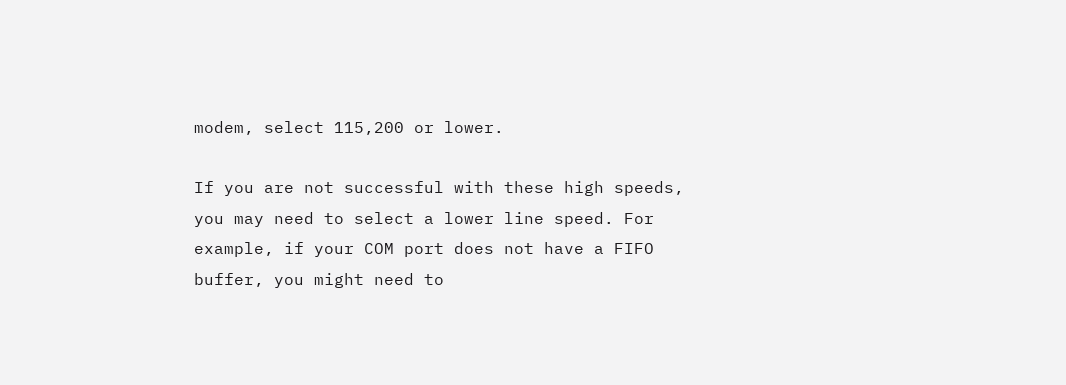modem, select 115,200 or lower.

If you are not successful with these high speeds, you may need to select a lower line speed. For example, if your COM port does not have a FIFO buffer, you might need to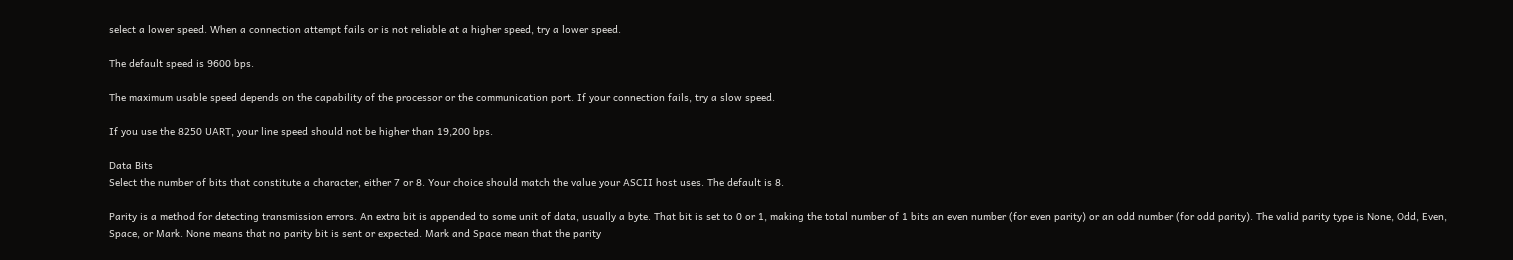select a lower speed. When a connection attempt fails or is not reliable at a higher speed, try a lower speed.

The default speed is 9600 bps.

The maximum usable speed depends on the capability of the processor or the communication port. If your connection fails, try a slow speed.

If you use the 8250 UART, your line speed should not be higher than 19,200 bps.

Data Bits
Select the number of bits that constitute a character, either 7 or 8. Your choice should match the value your ASCII host uses. The default is 8.

Parity is a method for detecting transmission errors. An extra bit is appended to some unit of data, usually a byte. That bit is set to 0 or 1, making the total number of 1 bits an even number (for even parity) or an odd number (for odd parity). The valid parity type is None, Odd, Even, Space, or Mark. None means that no parity bit is sent or expected. Mark and Space mean that the parity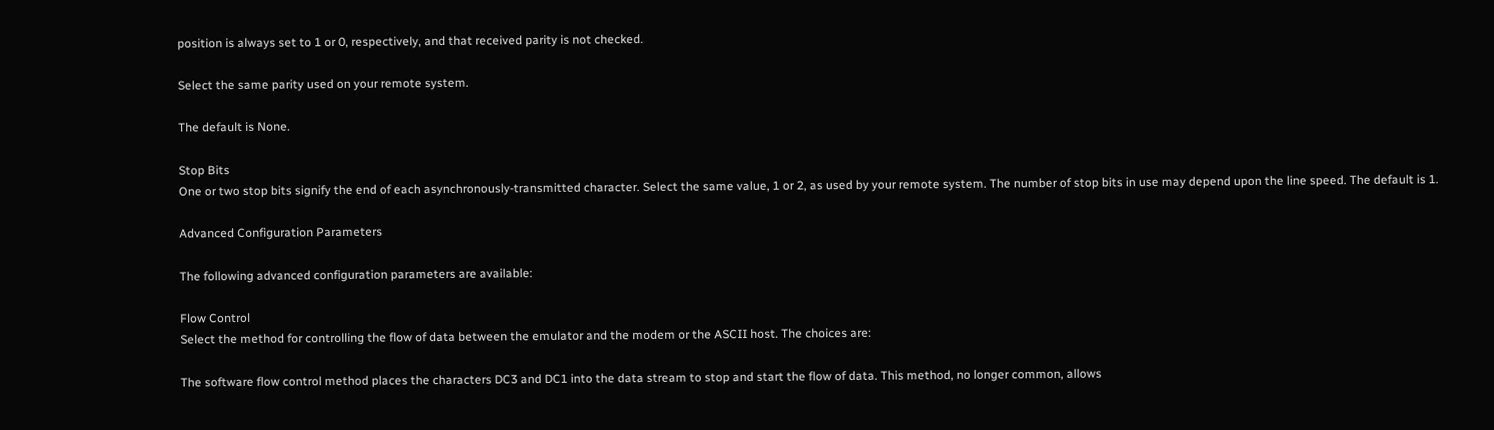position is always set to 1 or 0, respectively, and that received parity is not checked.

Select the same parity used on your remote system.

The default is None.

Stop Bits
One or two stop bits signify the end of each asynchronously-transmitted character. Select the same value, 1 or 2, as used by your remote system. The number of stop bits in use may depend upon the line speed. The default is 1.

Advanced Configuration Parameters

The following advanced configuration parameters are available:

Flow Control
Select the method for controlling the flow of data between the emulator and the modem or the ASCII host. The choices are:

The software flow control method places the characters DC3 and DC1 into the data stream to stop and start the flow of data. This method, no longer common, allows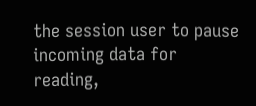the session user to pause incoming data for reading,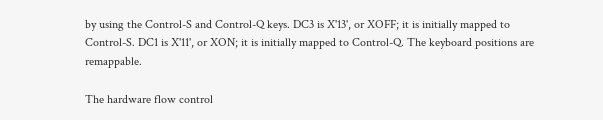by using the Control-S and Control-Q keys. DC3 is X'13', or XOFF; it is initially mapped to Control-S. DC1 is X'11', or XON; it is initially mapped to Control-Q. The keyboard positions are remappable.

The hardware flow control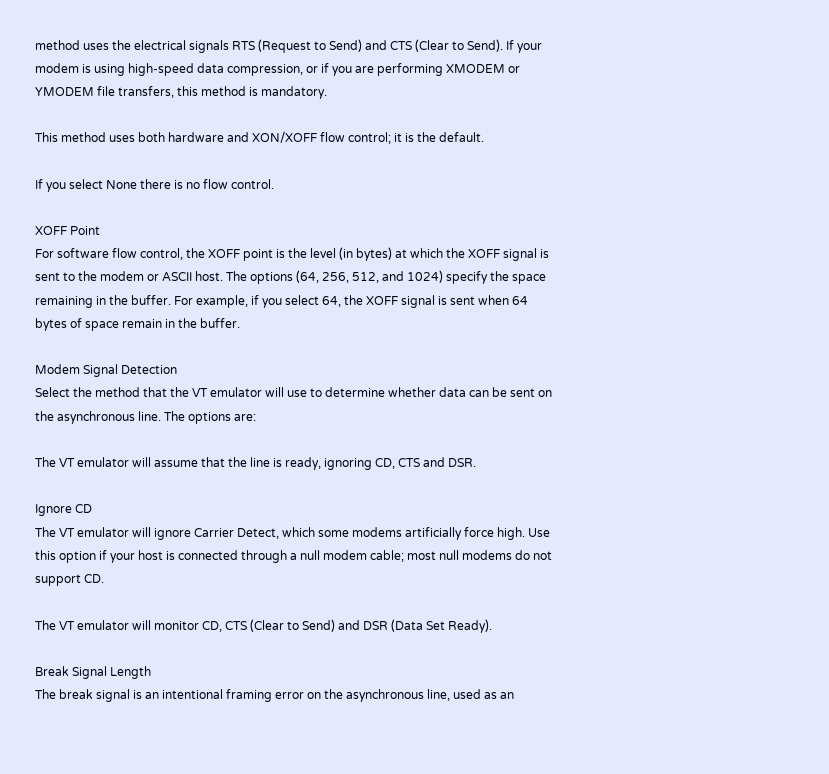method uses the electrical signals RTS (Request to Send) and CTS (Clear to Send). If your modem is using high-speed data compression, or if you are performing XMODEM or YMODEM file transfers, this method is mandatory.

This method uses both hardware and XON/XOFF flow control; it is the default.

If you select None there is no flow control.

XOFF Point
For software flow control, the XOFF point is the level (in bytes) at which the XOFF signal is sent to the modem or ASCII host. The options (64, 256, 512, and 1024) specify the space remaining in the buffer. For example, if you select 64, the XOFF signal is sent when 64 bytes of space remain in the buffer.

Modem Signal Detection
Select the method that the VT emulator will use to determine whether data can be sent on the asynchronous line. The options are:

The VT emulator will assume that the line is ready, ignoring CD, CTS and DSR.

Ignore CD
The VT emulator will ignore Carrier Detect, which some modems artificially force high. Use this option if your host is connected through a null modem cable; most null modems do not support CD.

The VT emulator will monitor CD, CTS (Clear to Send) and DSR (Data Set Ready).

Break Signal Length
The break signal is an intentional framing error on the asynchronous line, used as an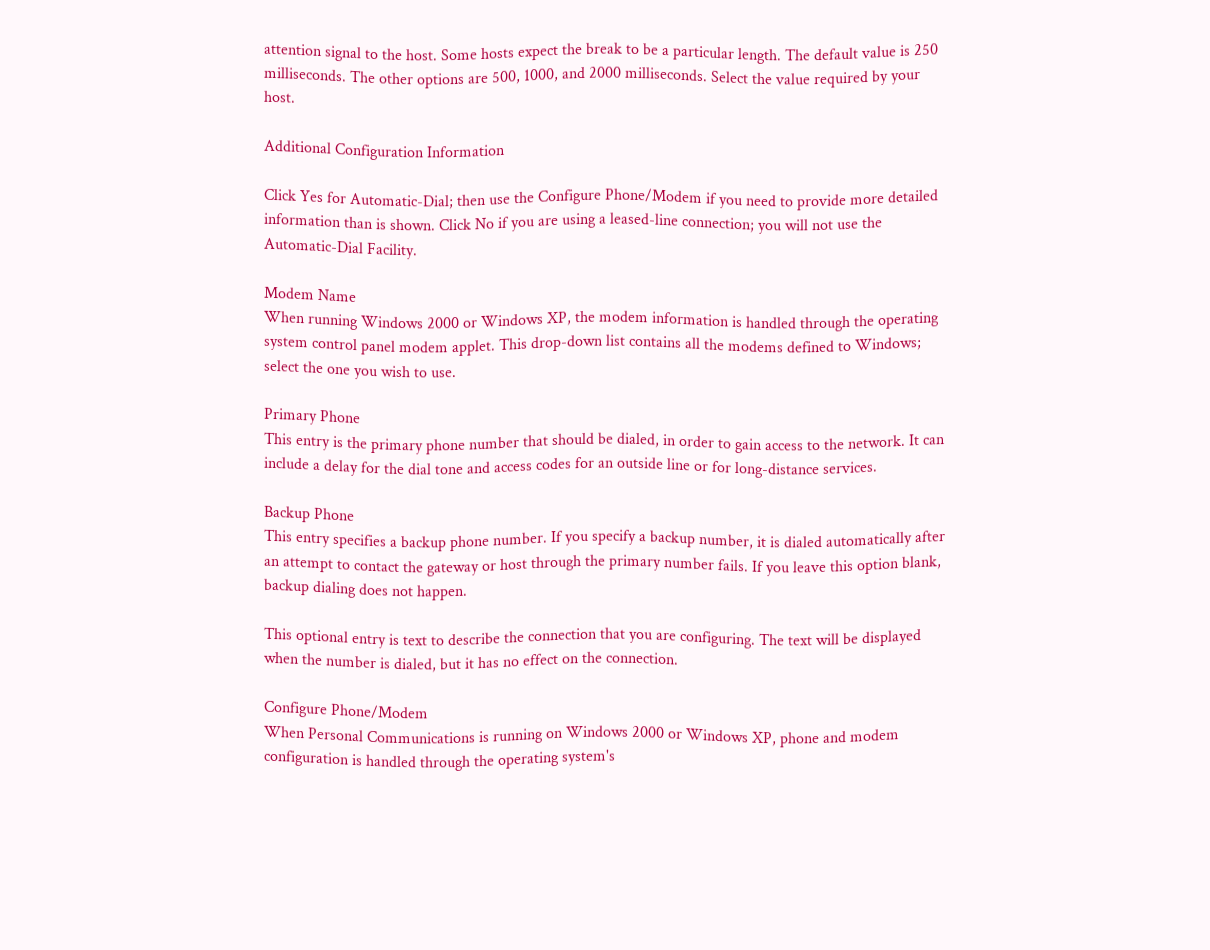attention signal to the host. Some hosts expect the break to be a particular length. The default value is 250 milliseconds. The other options are 500, 1000, and 2000 milliseconds. Select the value required by your host.

Additional Configuration Information

Click Yes for Automatic-Dial; then use the Configure Phone/Modem if you need to provide more detailed information than is shown. Click No if you are using a leased-line connection; you will not use the Automatic-Dial Facility.

Modem Name
When running Windows 2000 or Windows XP, the modem information is handled through the operating system control panel modem applet. This drop-down list contains all the modems defined to Windows; select the one you wish to use.

Primary Phone
This entry is the primary phone number that should be dialed, in order to gain access to the network. It can include a delay for the dial tone and access codes for an outside line or for long-distance services.

Backup Phone
This entry specifies a backup phone number. If you specify a backup number, it is dialed automatically after an attempt to contact the gateway or host through the primary number fails. If you leave this option blank, backup dialing does not happen.

This optional entry is text to describe the connection that you are configuring. The text will be displayed when the number is dialed, but it has no effect on the connection.

Configure Phone/Modem
When Personal Communications is running on Windows 2000 or Windows XP, phone and modem configuration is handled through the operating system's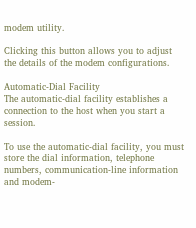modem utility.

Clicking this button allows you to adjust the details of the modem configurations.

Automatic-Dial Facility
The automatic-dial facility establishes a connection to the host when you start a session.

To use the automatic-dial facility, you must store the dial information, telephone numbers, communication-line information and modem-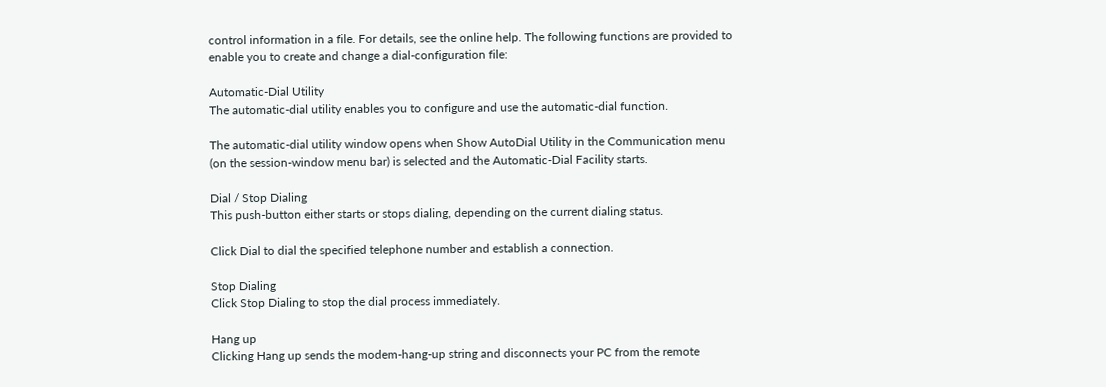control information in a file. For details, see the online help. The following functions are provided to enable you to create and change a dial-configuration file:

Automatic-Dial Utility
The automatic-dial utility enables you to configure and use the automatic-dial function.

The automatic-dial utility window opens when Show AutoDial Utility in the Communication menu (on the session-window menu bar) is selected and the Automatic-Dial Facility starts.

Dial / Stop Dialing
This push-button either starts or stops dialing, depending on the current dialing status.

Click Dial to dial the specified telephone number and establish a connection.

Stop Dialing
Click Stop Dialing to stop the dial process immediately.

Hang up
Clicking Hang up sends the modem-hang-up string and disconnects your PC from the remote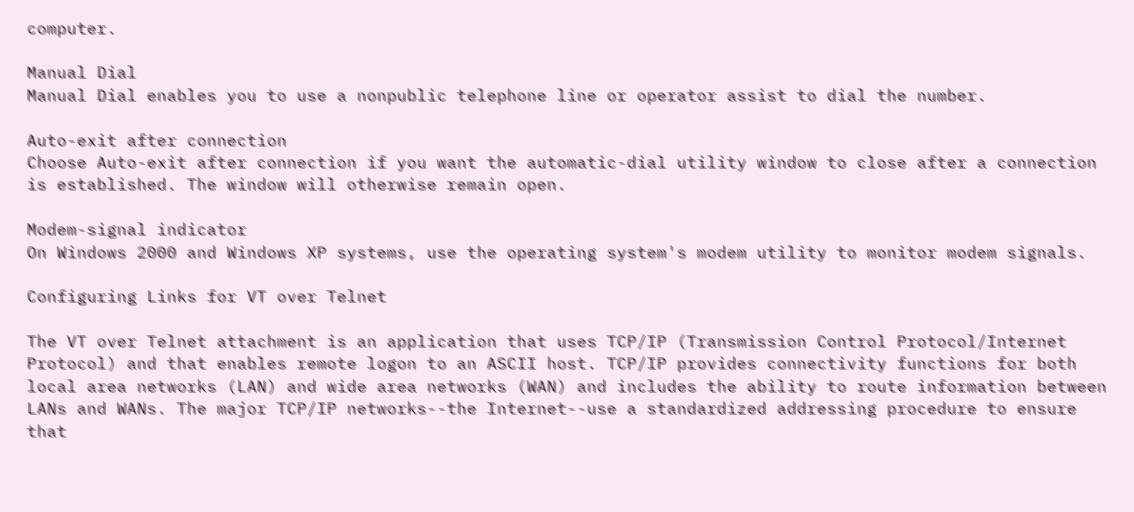computer.

Manual Dial
Manual Dial enables you to use a nonpublic telephone line or operator assist to dial the number.

Auto-exit after connection
Choose Auto-exit after connection if you want the automatic-dial utility window to close after a connection is established. The window will otherwise remain open.

Modem-signal indicator
On Windows 2000 and Windows XP systems, use the operating system's modem utility to monitor modem signals.

Configuring Links for VT over Telnet

The VT over Telnet attachment is an application that uses TCP/IP (Transmission Control Protocol/Internet Protocol) and that enables remote logon to an ASCII host. TCP/IP provides connectivity functions for both local area networks (LAN) and wide area networks (WAN) and includes the ability to route information between LANs and WANs. The major TCP/IP networks--the Internet--use a standardized addressing procedure to ensure that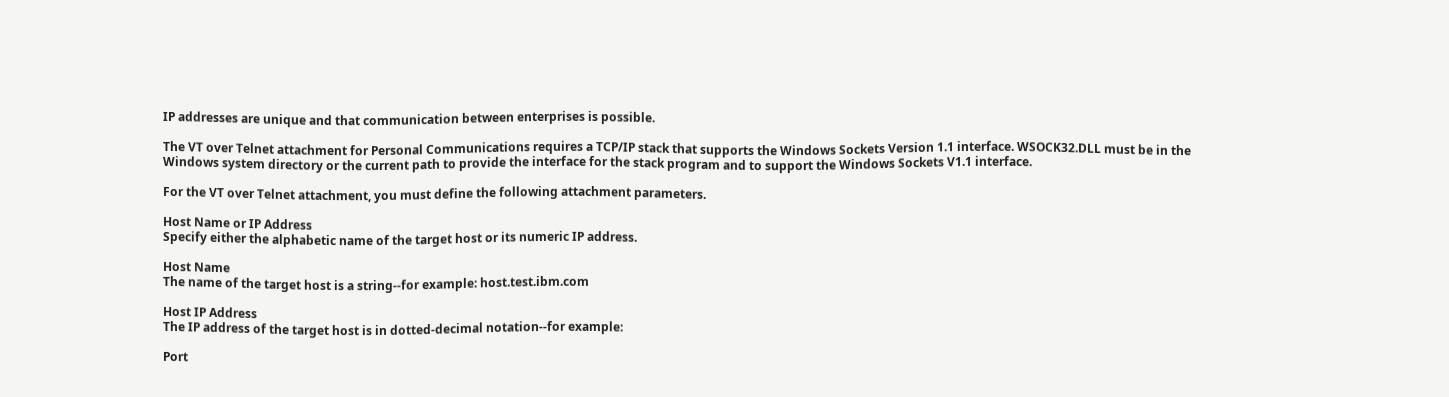IP addresses are unique and that communication between enterprises is possible.

The VT over Telnet attachment for Personal Communications requires a TCP/IP stack that supports the Windows Sockets Version 1.1 interface. WSOCK32.DLL must be in the Windows system directory or the current path to provide the interface for the stack program and to support the Windows Sockets V1.1 interface.

For the VT over Telnet attachment, you must define the following attachment parameters.

Host Name or IP Address
Specify either the alphabetic name of the target host or its numeric IP address.

Host Name
The name of the target host is a string--for example: host.test.ibm.com

Host IP Address
The IP address of the target host is in dotted-decimal notation--for example:

Port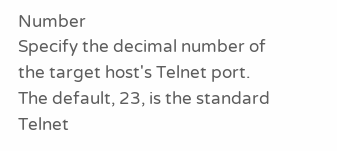Number
Specify the decimal number of the target host's Telnet port. The default, 23, is the standard Telnet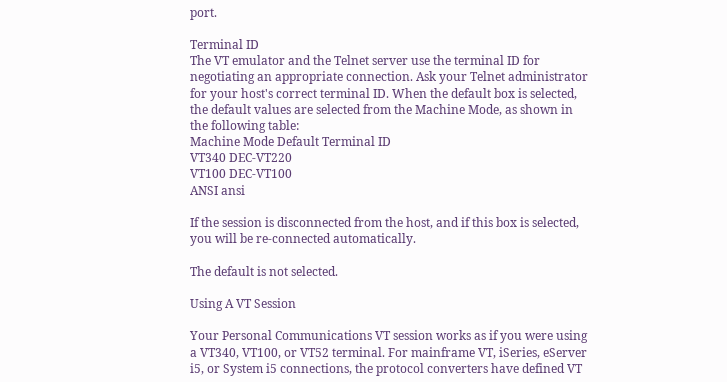port.

Terminal ID
The VT emulator and the Telnet server use the terminal ID for negotiating an appropriate connection. Ask your Telnet administrator for your host's correct terminal ID. When the default box is selected, the default values are selected from the Machine Mode, as shown in the following table:
Machine Mode Default Terminal ID
VT340 DEC-VT220
VT100 DEC-VT100
ANSI ansi

If the session is disconnected from the host, and if this box is selected, you will be re-connected automatically.

The default is not selected.

Using A VT Session

Your Personal Communications VT session works as if you were using a VT340, VT100, or VT52 terminal. For mainframe VT, iSeries, eServer i5, or System i5 connections, the protocol converters have defined VT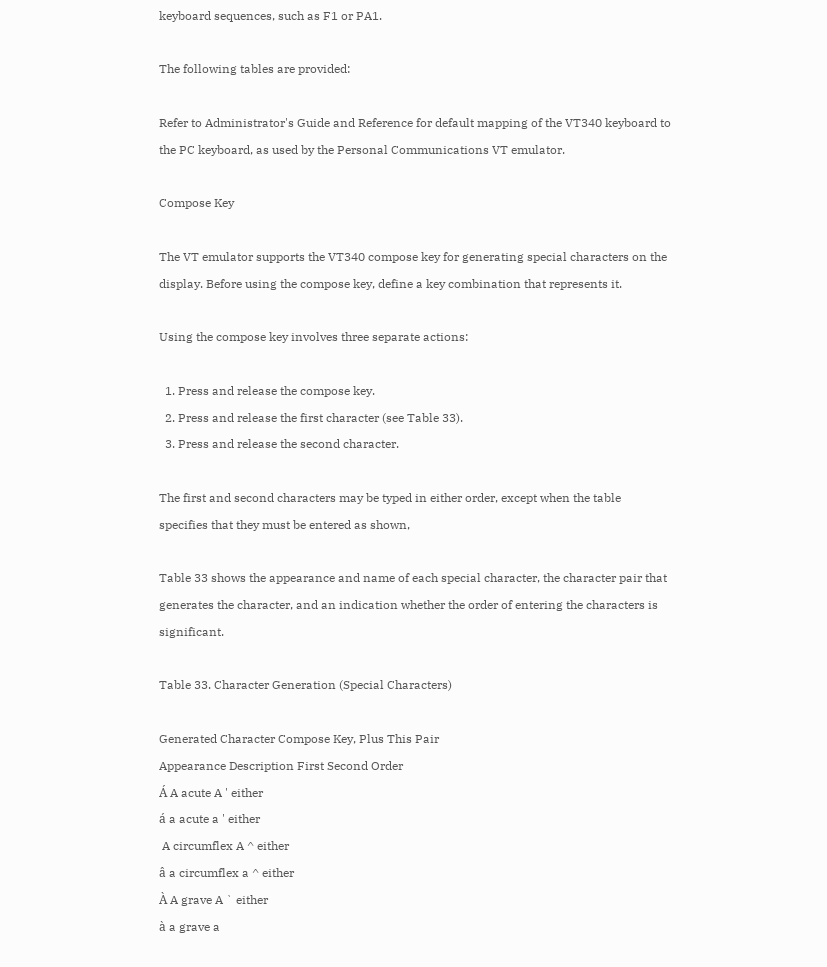keyboard sequences, such as F1 or PA1.

The following tables are provided:

Refer to Administrator's Guide and Reference for default mapping of the VT340 keyboard to the PC keyboard, as used by the Personal Communications VT emulator.

Compose Key

The VT emulator supports the VT340 compose key for generating special characters on the display. Before using the compose key, define a key combination that represents it.

Using the compose key involves three separate actions:

  1. Press and release the compose key.
  2. Press and release the first character (see Table 33).
  3. Press and release the second character.

The first and second characters may be typed in either order, except when the table specifies that they must be entered as shown,

Table 33 shows the appearance and name of each special character, the character pair that generates the character, and an indication whether the order of entering the characters is significant.

Table 33. Character Generation (Special Characters)

Generated Character Compose Key, Plus This Pair
Appearance Description First Second Order
Á A acute A ' either
á a acute a ' either
 A circumflex A ^ either
â a circumflex a ^ either
À A grave A ` either
à a grave a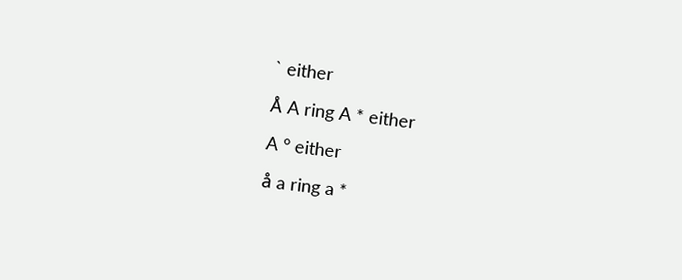` either
Å A ring A * either
A ° either
å a ring a *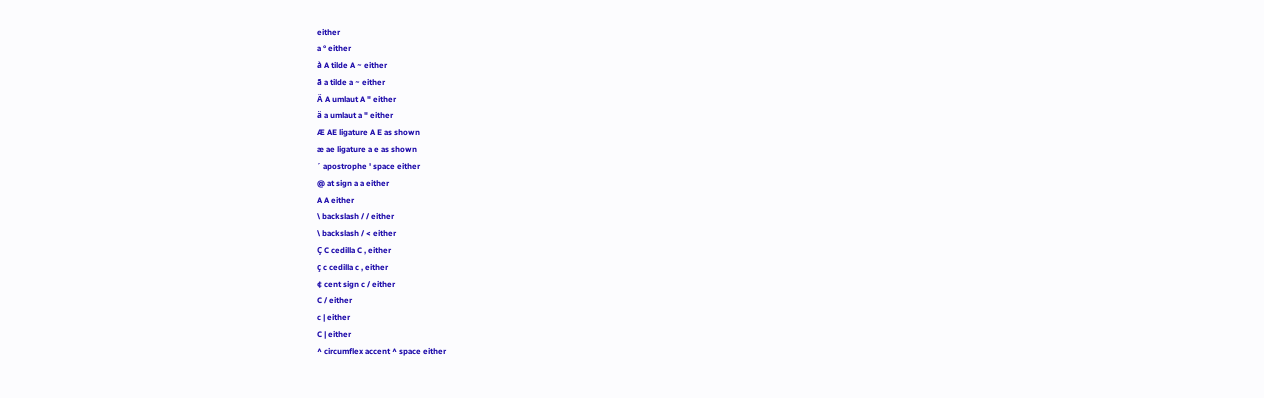either
a ° either
à A tilde A ~ either
ã a tilde a ~ either
Ä A umlaut A " either
ä a umlaut a " either
Æ AE ligature A E as shown
æ ae ligature a e as shown
´ apostrophe ' space either
@ at sign a a either
A A either
\ backslash / / either
\ backslash / < either
Ç C cedilla C , either
ç c cedilla c , either
¢ cent sign c / either
C / either
c | either
C | either
^ circumflex accent ^ space either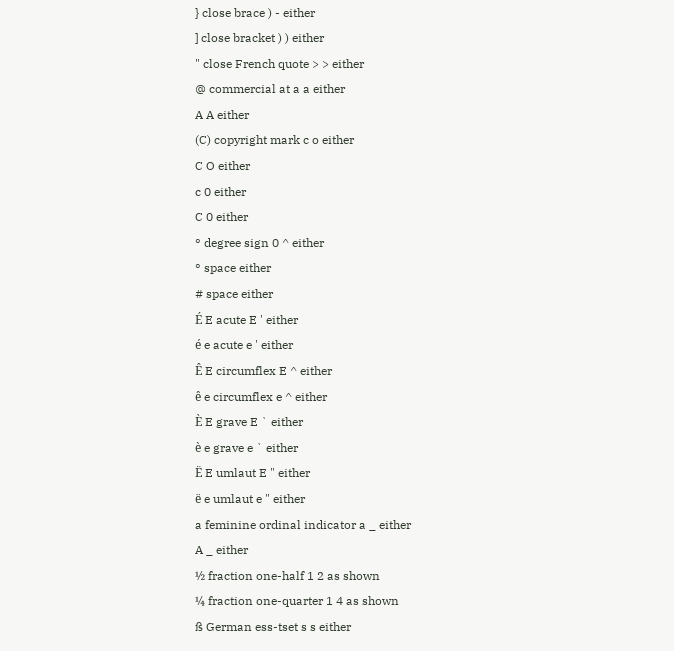} close brace ) - either
] close bracket ) ) either
" close French quote > > either
@ commercial at a a either
A A either
(C) copyright mark c o either
C O either
c 0 either
C 0 either
° degree sign 0 ^ either
° space either
# space either
É E acute E ' either
é e acute e ' either
Ê E circumflex E ^ either
ê e circumflex e ^ either
È E grave E ` either
è e grave e ` either
Ë E umlaut E " either
ë e umlaut e " either
a feminine ordinal indicator a _ either
A _ either
½ fraction one-half 1 2 as shown
¼ fraction one-quarter 1 4 as shown
ß German ess-tset s s either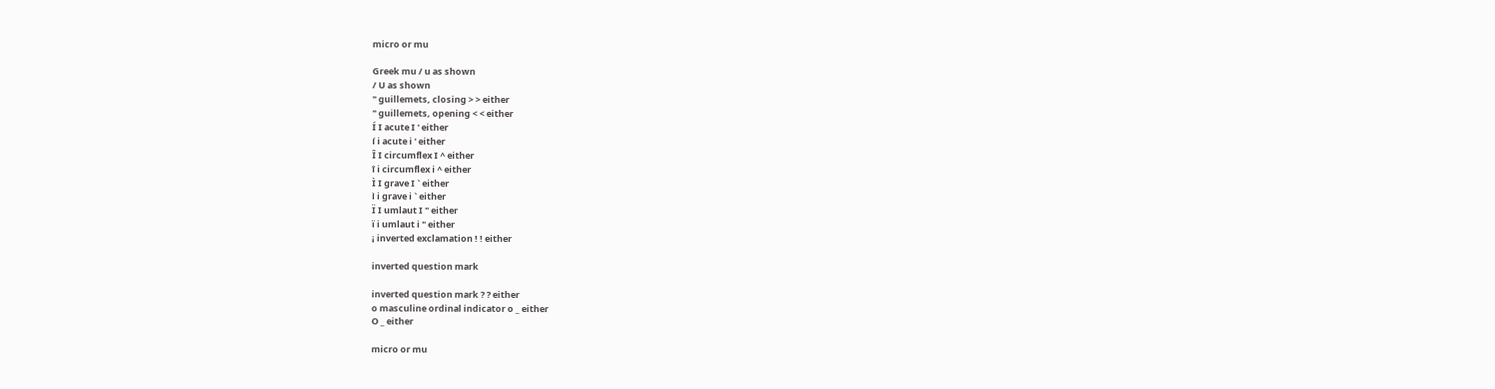micro or mu

Greek mu / u as shown
/ U as shown
" guillemets, closing > > either
" guillemets, opening < < either
Í I acute I ' either
í i acute i ' either
Î I circumflex I ^ either
î i circumflex i ^ either
Ì I grave I ` either
ì i grave i ` either
Ï I umlaut I " either
ï i umlaut i " either
¡ inverted exclamation ! ! either

inverted question mark

inverted question mark ? ? either
o masculine ordinal indicator o _ either
O _ either

micro or mu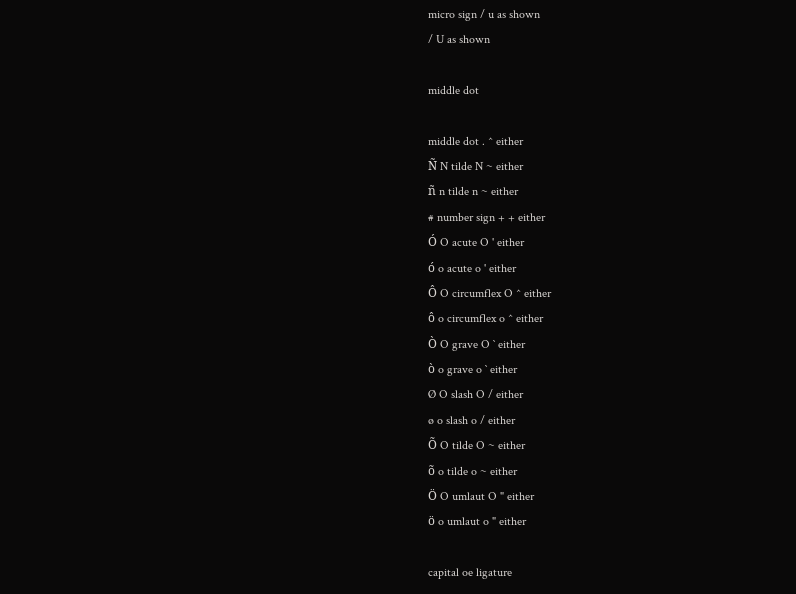micro sign / u as shown
/ U as shown

middle dot

middle dot . ^ either
Ñ N tilde N ~ either
ñ n tilde n ~ either
# number sign + + either
Ó O acute O ' either
ó o acute o ' either
Ô O circumflex O ^ either
ô o circumflex o ^ either
Ò O grave O ` either
ò o grave o ` either
Ø O slash O / either
ø o slash o / either
Õ O tilde O ~ either
õ o tilde o ~ either
Ö O umlaut O " either
ö o umlaut o " either

capital oe ligature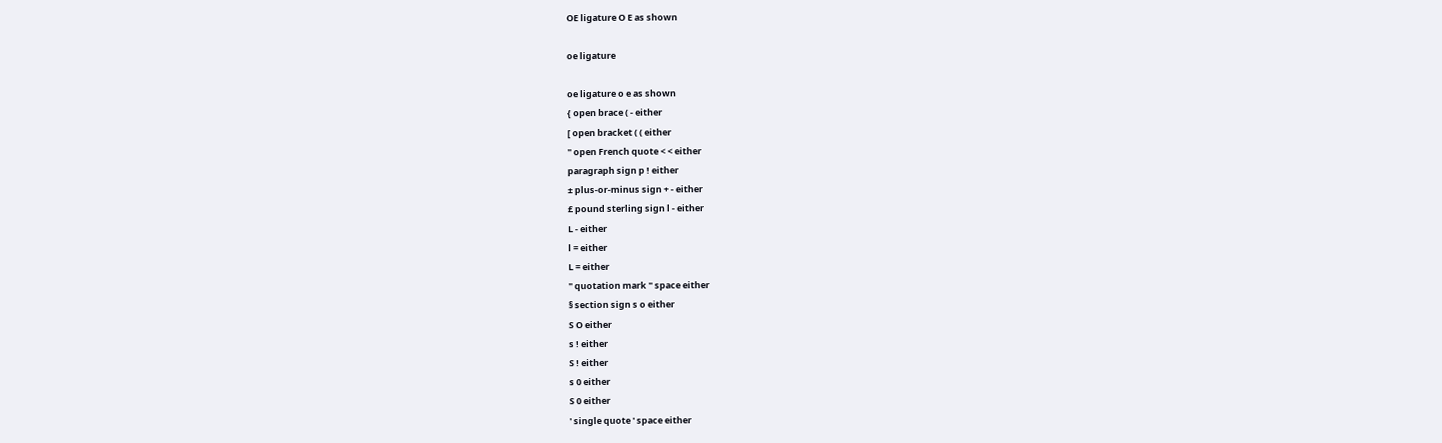OE ligature O E as shown

oe ligature

oe ligature o e as shown
{ open brace ( - either
[ open bracket ( ( either
" open French quote < < either
paragraph sign p ! either
± plus-or-minus sign + - either
£ pound sterling sign l - either
L - either
l = either
L = either
" quotation mark " space either
§ section sign s o either
S O either
s ! either
S ! either
s 0 either
S 0 either
' single quote ' space either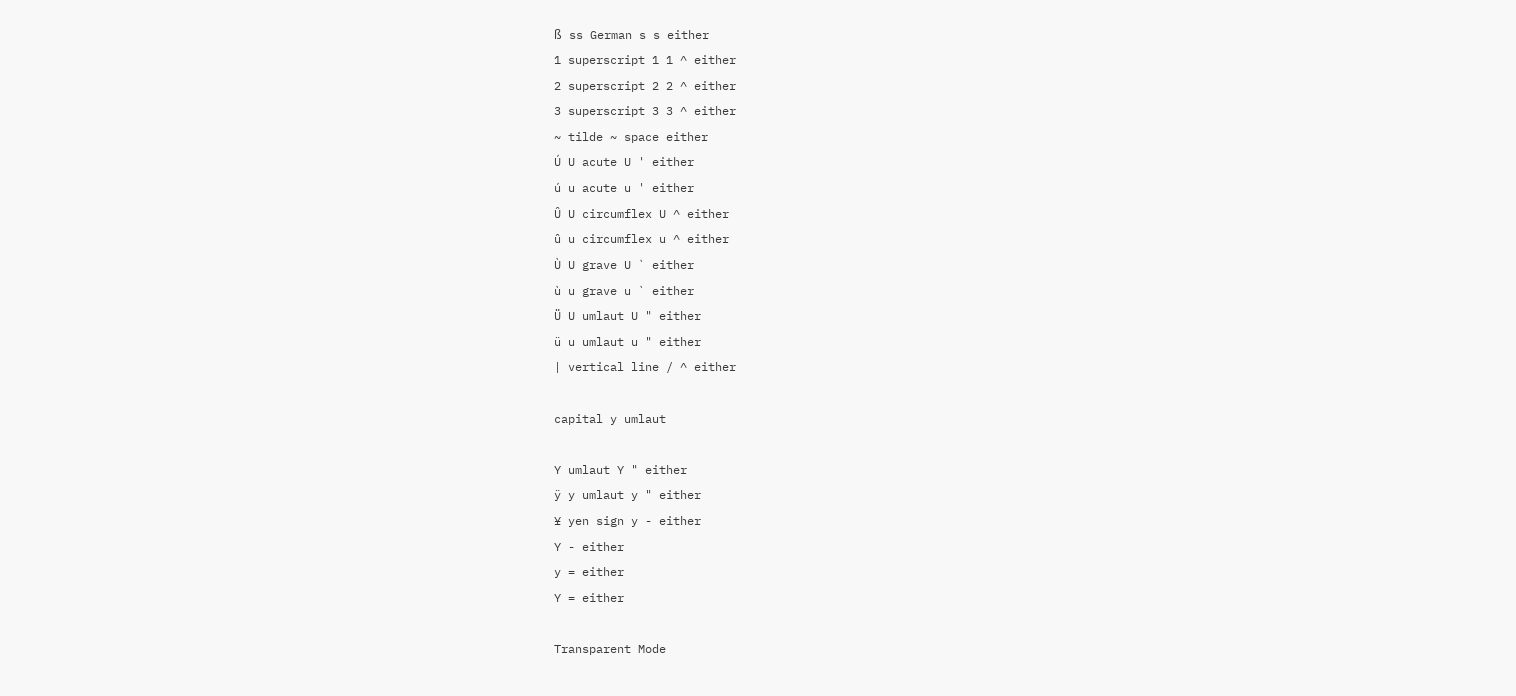ß ss German s s either
1 superscript 1 1 ^ either
2 superscript 2 2 ^ either
3 superscript 3 3 ^ either
~ tilde ~ space either
Ú U acute U ' either
ú u acute u ' either
Û U circumflex U ^ either
û u circumflex u ^ either
Ù U grave U ` either
ù u grave u ` either
Ü U umlaut U " either
ü u umlaut u " either
| vertical line / ^ either

capital y umlaut

Y umlaut Y " either
ÿ y umlaut y " either
¥ yen sign y - either
Y - either
y = either
Y = either

Transparent Mode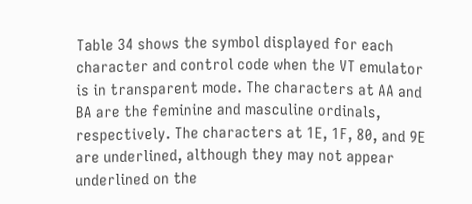Table 34 shows the symbol displayed for each character and control code when the VT emulator is in transparent mode. The characters at AA and BA are the feminine and masculine ordinals, respectively. The characters at 1E, 1F, 80, and 9E are underlined, although they may not appear underlined on the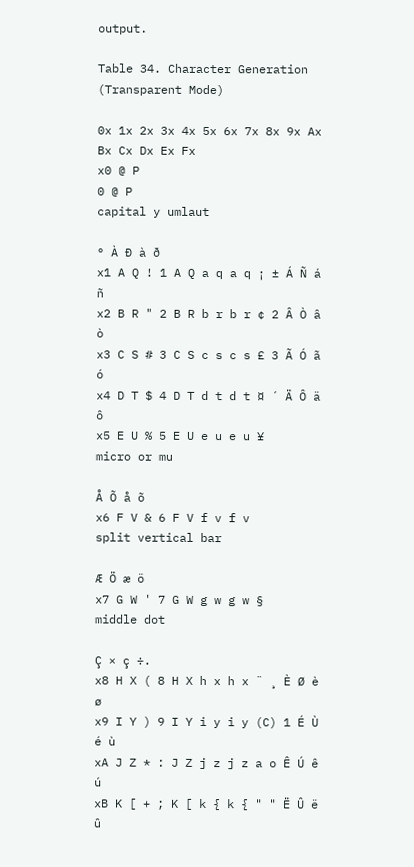output.

Table 34. Character Generation (Transparent Mode)

0x 1x 2x 3x 4x 5x 6x 7x 8x 9x Ax Bx Cx Dx Ex Fx
x0 @ P
0 @ P
capital y umlaut

° À Ð à ð
x1 A Q ! 1 A Q a q a q ¡ ± Á Ñ á ñ
x2 B R " 2 B R b r b r ¢ 2 Â Ò â ò
x3 C S # 3 C S c s c s £ 3 Ã Ó ã ó
x4 D T $ 4 D T d t d t ¤ ´ Ä Ô ä ô
x5 E U % 5 E U e u e u ¥
micro or mu

Å Õ å õ
x6 F V & 6 F V f v f v
split vertical bar

Æ Ö æ ö
x7 G W ' 7 G W g w g w §
middle dot

Ç × ç ÷.
x8 H X ( 8 H X h x h x ¨ ¸ È Ø è ø
x9 I Y ) 9 I Y i y i y (C) 1 É Ù é ù
xA J Z * : J Z j z j z a o Ê Ú ê ú
xB K [ + ; K [ k { k { " " Ë Û ë û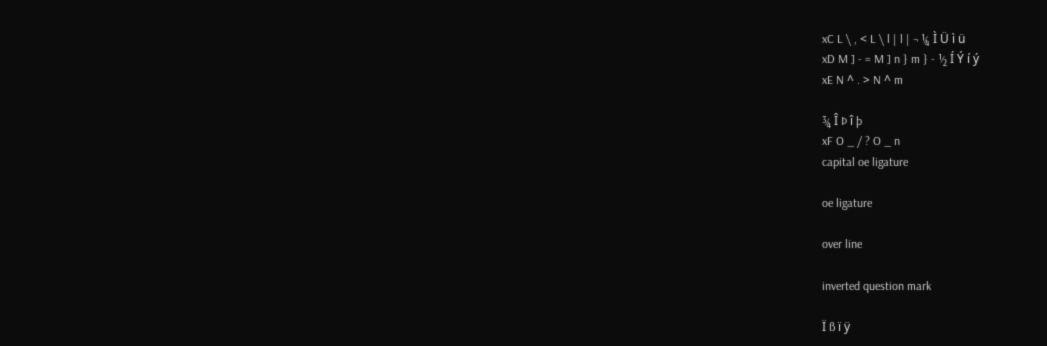xC L \ , < L \ l | l | ¬ ¼ Ì Ü ì ü
xD M ] - = M ] n } m } - ½ Í Ý í ý
xE N ^ . > N ^ m

¾ Î Þ î þ
xF O _ / ? O _ n
capital oe ligature

oe ligature

over line

inverted question mark

Ï ß ï ÿ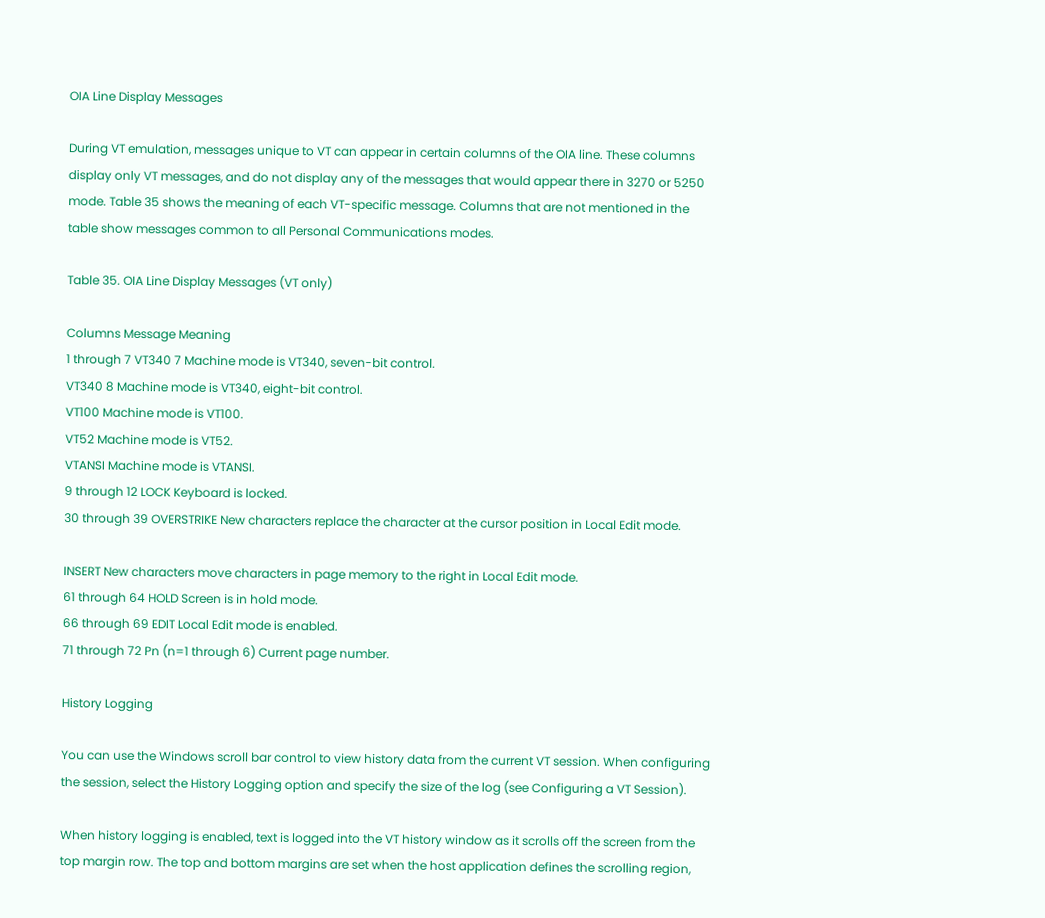OIA Line Display Messages

During VT emulation, messages unique to VT can appear in certain columns of the OIA line. These columns display only VT messages, and do not display any of the messages that would appear there in 3270 or 5250 mode. Table 35 shows the meaning of each VT-specific message. Columns that are not mentioned in the table show messages common to all Personal Communications modes.

Table 35. OIA Line Display Messages (VT only)

Columns Message Meaning
1 through 7 VT340 7 Machine mode is VT340, seven-bit control.
VT340 8 Machine mode is VT340, eight-bit control.
VT100 Machine mode is VT100.
VT52 Machine mode is VT52.
VTANSI Machine mode is VTANSI.
9 through 12 LOCK Keyboard is locked.
30 through 39 OVERSTRIKE New characters replace the character at the cursor position in Local Edit mode.

INSERT New characters move characters in page memory to the right in Local Edit mode.
61 through 64 HOLD Screen is in hold mode.
66 through 69 EDIT Local Edit mode is enabled.
71 through 72 Pn (n=1 through 6) Current page number.

History Logging

You can use the Windows scroll bar control to view history data from the current VT session. When configuring the session, select the History Logging option and specify the size of the log (see Configuring a VT Session).

When history logging is enabled, text is logged into the VT history window as it scrolls off the screen from the top margin row. The top and bottom margins are set when the host application defines the scrolling region,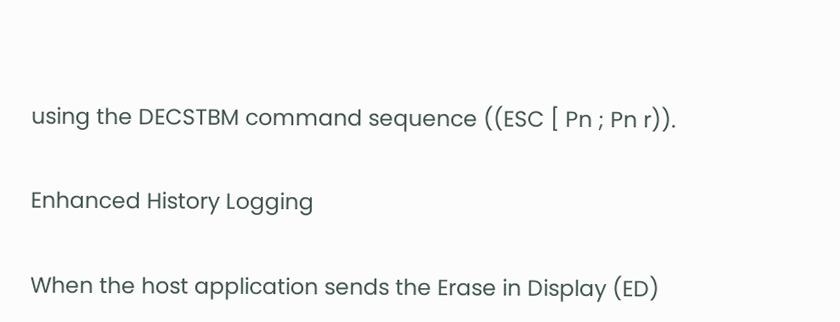using the DECSTBM command sequence ((ESC [ Pn ; Pn r)).

Enhanced History Logging

When the host application sends the Erase in Display (ED)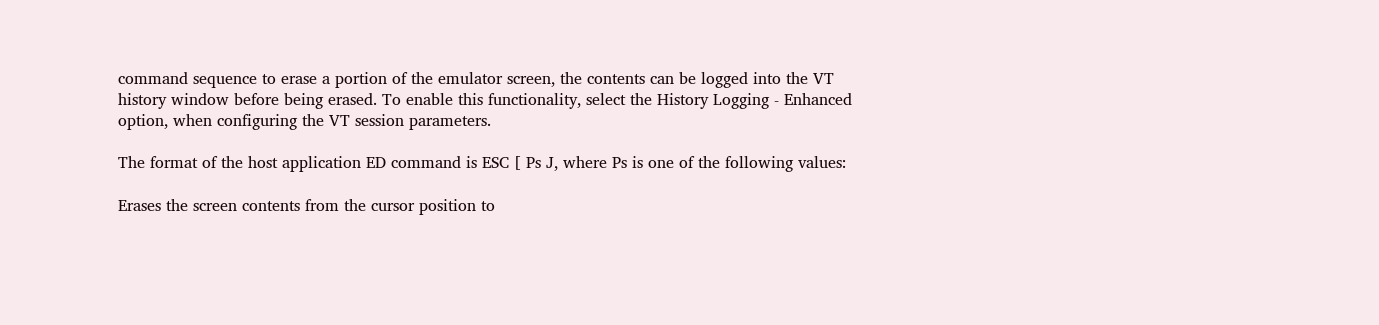command sequence to erase a portion of the emulator screen, the contents can be logged into the VT history window before being erased. To enable this functionality, select the History Logging - Enhanced option, when configuring the VT session parameters.

The format of the host application ED command is ESC [ Ps J, where Ps is one of the following values:

Erases the screen contents from the cursor position to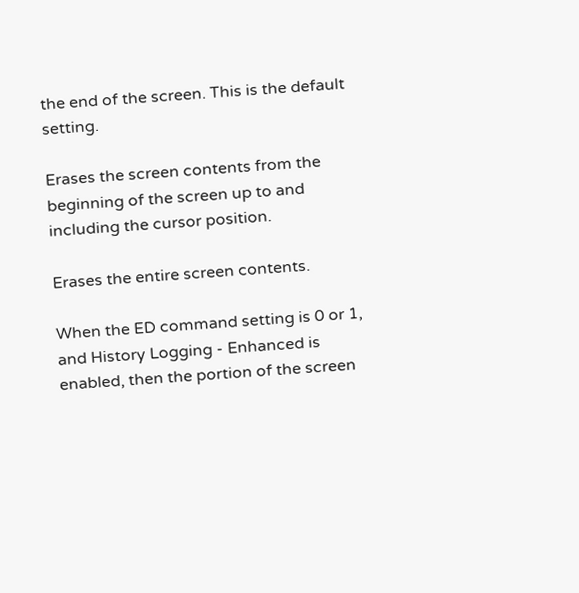the end of the screen. This is the default setting.

Erases the screen contents from the beginning of the screen up to and including the cursor position.

Erases the entire screen contents.

When the ED command setting is 0 or 1, and History Logging - Enhanced is enabled, then the portion of the screen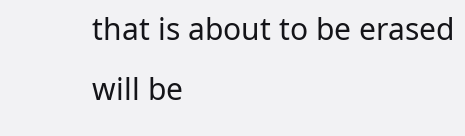that is about to be erased will be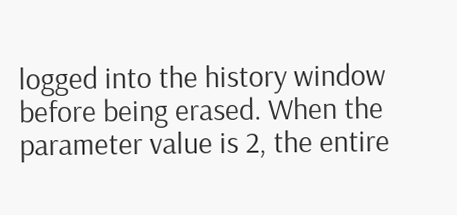logged into the history window before being erased. When the parameter value is 2, the entire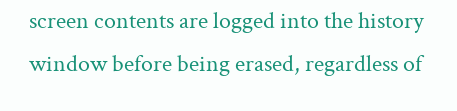screen contents are logged into the history window before being erased, regardless of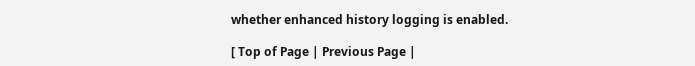whether enhanced history logging is enabled.

[ Top of Page | Previous Page |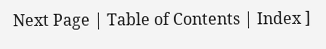Next Page | Table of Contents | Index ]